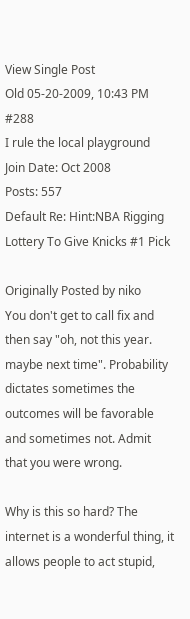View Single Post
Old 05-20-2009, 10:43 PM   #288
I rule the local playground
Join Date: Oct 2008
Posts: 557
Default Re: Hint:NBA Rigging Lottery To Give Knicks #1 Pick

Originally Posted by niko
You don't get to call fix and then say "oh, not this year. maybe next time". Probability dictates sometimes the outcomes will be favorable and sometimes not. Admit that you were wrong.

Why is this so hard? The internet is a wonderful thing, it allows people to act stupid,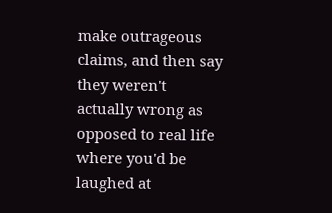make outrageous claims, and then say they weren't actually wrong as opposed to real life where you'd be laughed at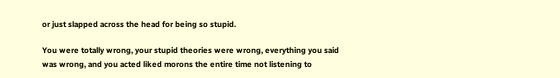or just slapped across the head for being so stupid.

You were totally wrong, your stupid theories were wrong, everything you said was wrong, and you acted liked morons the entire time not listening to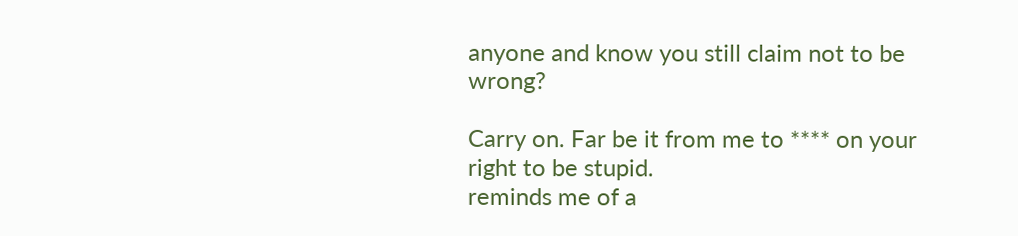anyone and know you still claim not to be wrong?

Carry on. Far be it from me to **** on your right to be stupid.
reminds me of a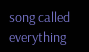song called everything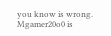you know is wrong.
Mgamer20o0 is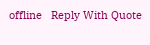offline   Reply With Quote